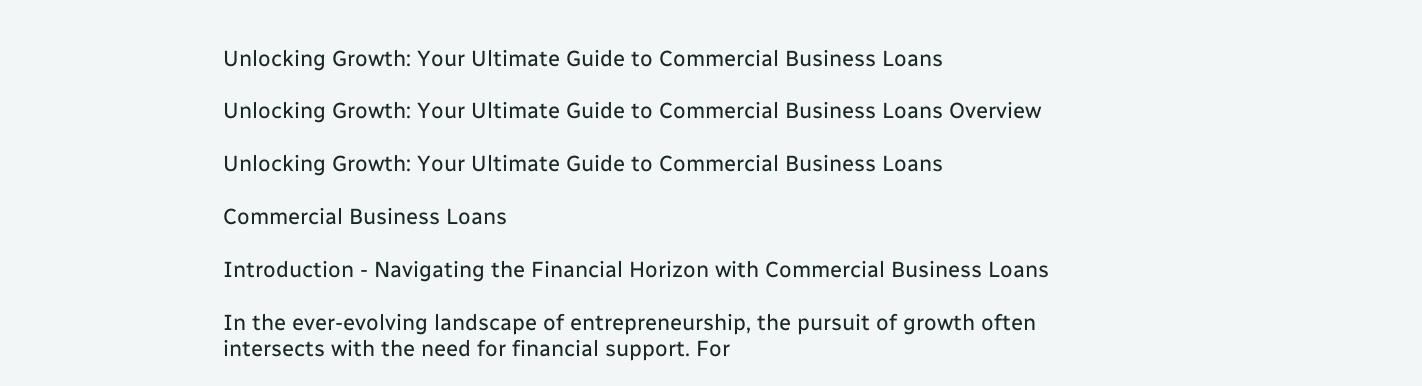Unlocking Growth: Your Ultimate Guide to Commercial Business Loans

Unlocking Growth: Your Ultimate Guide to Commercial Business Loans Overview

Unlocking Growth: Your Ultimate Guide to Commercial Business Loans

Commercial Business Loans

Introduction - Navigating the Financial Horizon with Commercial Business Loans

In the ever-evolving landscape of entrepreneurship, the pursuit of growth often intersects with the need for financial support. For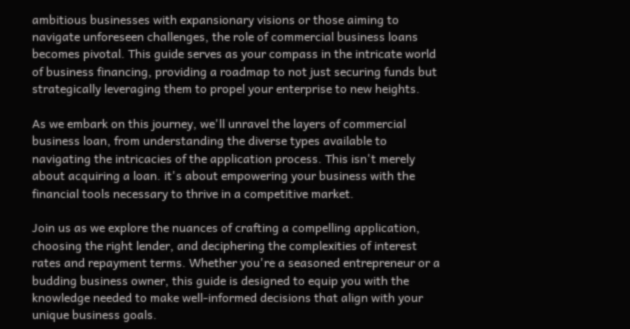ambitious businesses with expansionary visions or those aiming to navigate unforeseen challenges, the role of commercial business loans becomes pivotal. This guide serves as your compass in the intricate world of business financing, providing a roadmap to not just securing funds but strategically leveraging them to propel your enterprise to new heights.

As we embark on this journey, we'll unravel the layers of commercial business loan, from understanding the diverse types available to navigating the intricacies of the application process. This isn't merely about acquiring a loan. it's about empowering your business with the financial tools necessary to thrive in a competitive market.

Join us as we explore the nuances of crafting a compelling application, choosing the right lender, and deciphering the complexities of interest rates and repayment terms. Whether you're a seasoned entrepreneur or a budding business owner, this guide is designed to equip you with the knowledge needed to make well-informed decisions that align with your unique business goals.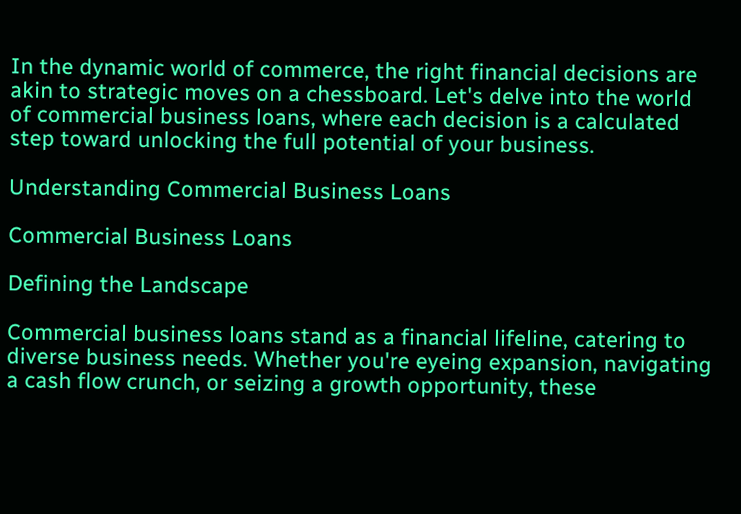In the dynamic world of commerce, the right financial decisions are akin to strategic moves on a chessboard. Let's delve into the world of commercial business loans, where each decision is a calculated step toward unlocking the full potential of your business.

Understanding Commercial Business Loans

Commercial Business Loans

Defining the Landscape

Commercial business loans stand as a financial lifeline, catering to diverse business needs. Whether you're eyeing expansion, navigating a cash flow crunch, or seizing a growth opportunity, these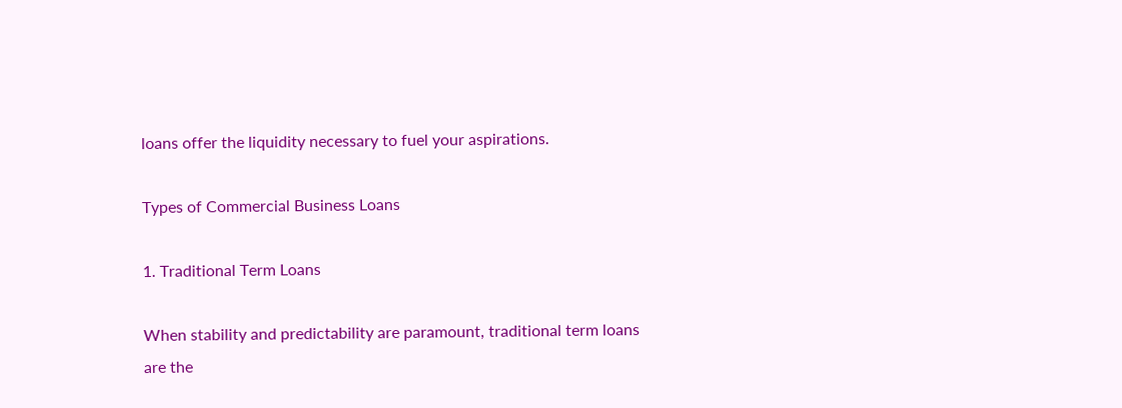loans offer the liquidity necessary to fuel your aspirations.

Types of Commercial Business Loans

1. Traditional Term Loans

When stability and predictability are paramount, traditional term loans are the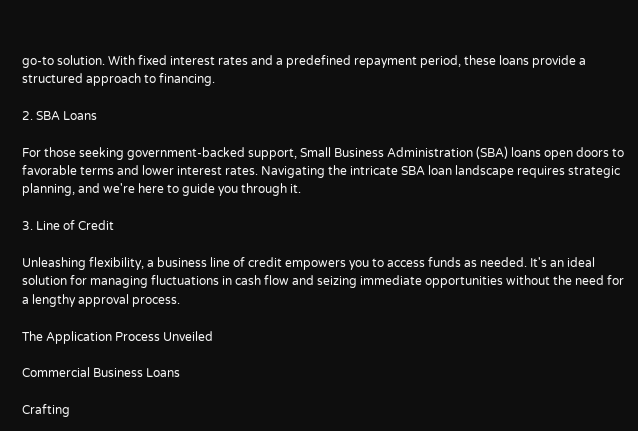go-to solution. With fixed interest rates and a predefined repayment period, these loans provide a structured approach to financing.

2. SBA Loans

For those seeking government-backed support, Small Business Administration (SBA) loans open doors to favorable terms and lower interest rates. Navigating the intricate SBA loan landscape requires strategic planning, and we're here to guide you through it.

3. Line of Credit

Unleashing flexibility, a business line of credit empowers you to access funds as needed. It's an ideal solution for managing fluctuations in cash flow and seizing immediate opportunities without the need for a lengthy approval process.

The Application Process Unveiled

Commercial Business Loans

Crafting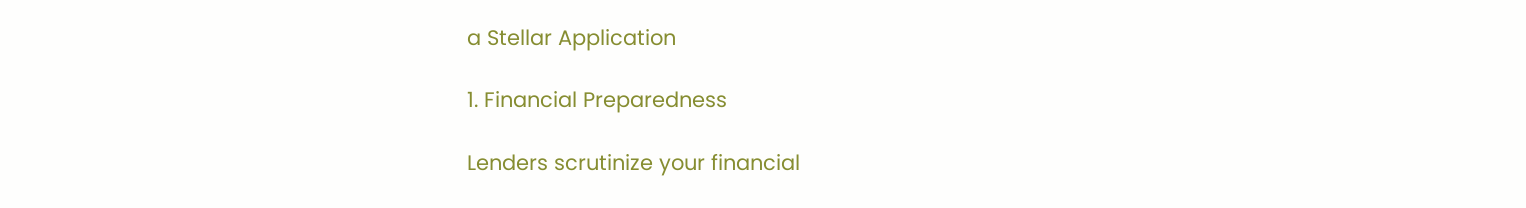a Stellar Application

1. Financial Preparedness

Lenders scrutinize your financial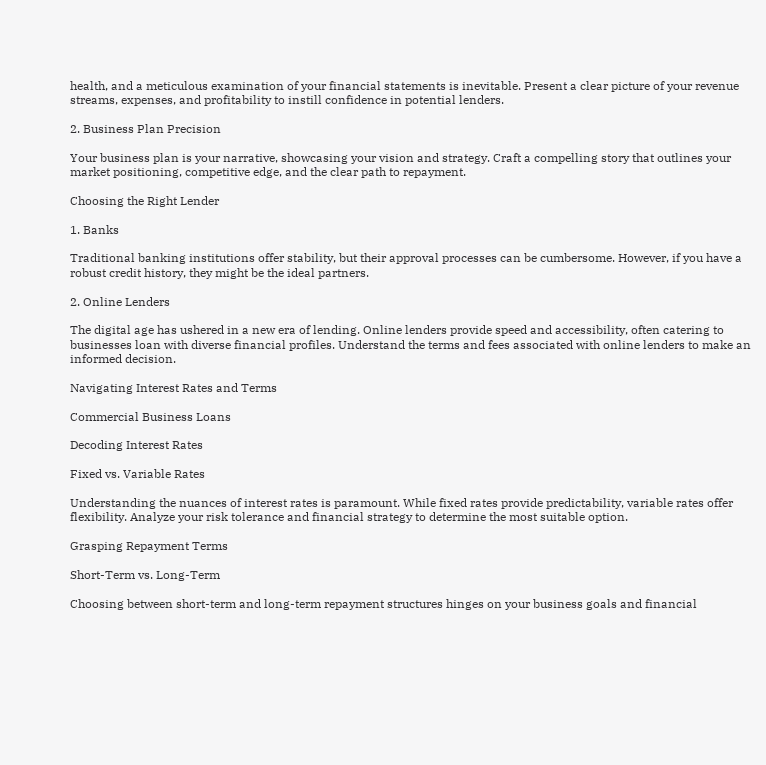health, and a meticulous examination of your financial statements is inevitable. Present a clear picture of your revenue streams, expenses, and profitability to instill confidence in potential lenders.

2. Business Plan Precision

Your business plan is your narrative, showcasing your vision and strategy. Craft a compelling story that outlines your market positioning, competitive edge, and the clear path to repayment.

Choosing the Right Lender

1. Banks

Traditional banking institutions offer stability, but their approval processes can be cumbersome. However, if you have a robust credit history, they might be the ideal partners.

2. Online Lenders

The digital age has ushered in a new era of lending. Online lenders provide speed and accessibility, often catering to businesses loan with diverse financial profiles. Understand the terms and fees associated with online lenders to make an informed decision.

Navigating Interest Rates and Terms

Commercial Business Loans

Decoding Interest Rates

Fixed vs. Variable Rates

Understanding the nuances of interest rates is paramount. While fixed rates provide predictability, variable rates offer flexibility. Analyze your risk tolerance and financial strategy to determine the most suitable option.

Grasping Repayment Terms

Short-Term vs. Long-Term

Choosing between short-term and long-term repayment structures hinges on your business goals and financial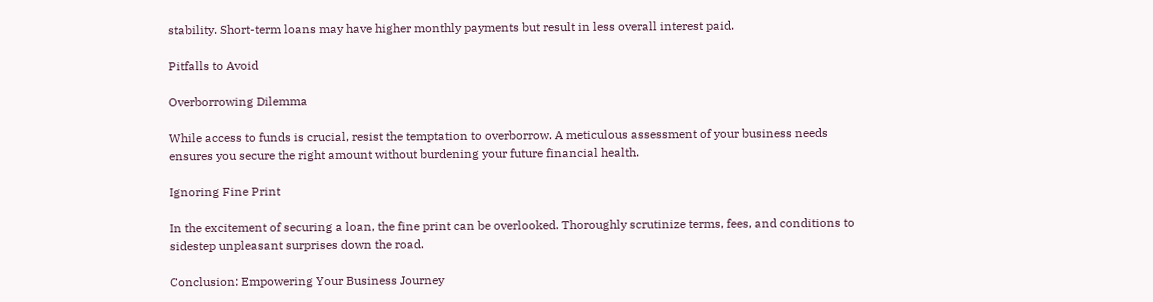stability. Short-term loans may have higher monthly payments but result in less overall interest paid.

Pitfalls to Avoid

Overborrowing Dilemma

While access to funds is crucial, resist the temptation to overborrow. A meticulous assessment of your business needs ensures you secure the right amount without burdening your future financial health.

Ignoring Fine Print

In the excitement of securing a loan, the fine print can be overlooked. Thoroughly scrutinize terms, fees, and conditions to sidestep unpleasant surprises down the road.

Conclusion: Empowering Your Business Journey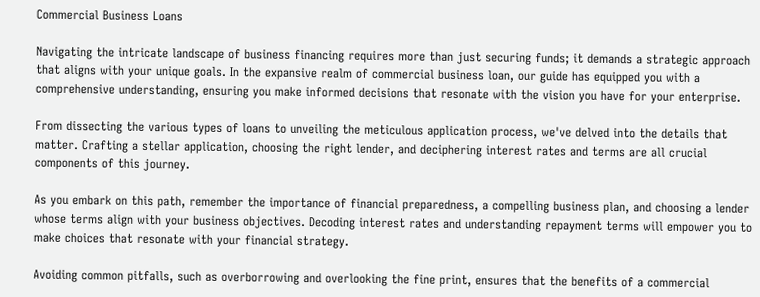Commercial Business Loans

Navigating the intricate landscape of business financing requires more than just securing funds; it demands a strategic approach that aligns with your unique goals. In the expansive realm of commercial business loan, our guide has equipped you with a comprehensive understanding, ensuring you make informed decisions that resonate with the vision you have for your enterprise.

From dissecting the various types of loans to unveiling the meticulous application process, we've delved into the details that matter. Crafting a stellar application, choosing the right lender, and deciphering interest rates and terms are all crucial components of this journey.

As you embark on this path, remember the importance of financial preparedness, a compelling business plan, and choosing a lender whose terms align with your business objectives. Decoding interest rates and understanding repayment terms will empower you to make choices that resonate with your financial strategy.

Avoiding common pitfalls, such as overborrowing and overlooking the fine print, ensures that the benefits of a commercial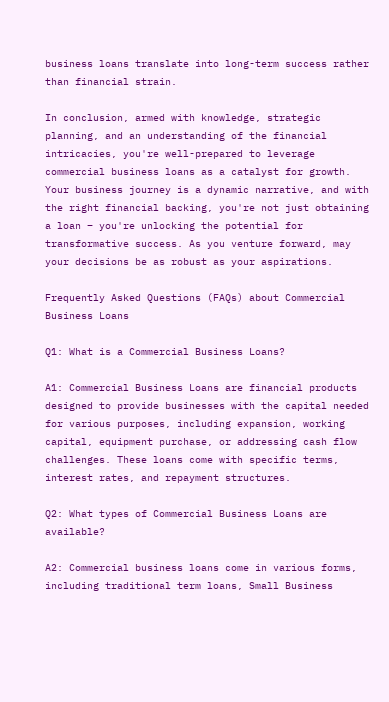business loans translate into long-term success rather than financial strain.

In conclusion, armed with knowledge, strategic planning, and an understanding of the financial intricacies, you're well-prepared to leverage commercial business loans as a catalyst for growth. Your business journey is a dynamic narrative, and with the right financial backing, you're not just obtaining a loan – you're unlocking the potential for transformative success. As you venture forward, may your decisions be as robust as your aspirations.

Frequently Asked Questions (FAQs) about Commercial Business Loans

Q1: What is a Commercial Business Loans?

A1: Commercial Business Loans are financial products designed to provide businesses with the capital needed for various purposes, including expansion, working capital, equipment purchase, or addressing cash flow challenges. These loans come with specific terms, interest rates, and repayment structures.

Q2: What types of Commercial Business Loans are available?

A2: Commercial business loans come in various forms, including traditional term loans, Small Business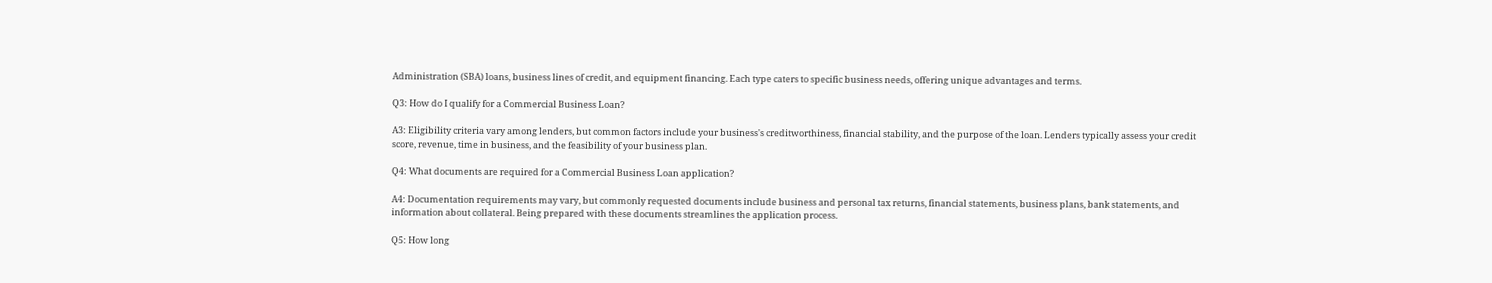Administration (SBA) loans, business lines of credit, and equipment financing. Each type caters to specific business needs, offering unique advantages and terms.

Q3: How do I qualify for a Commercial Business Loan?

A3: Eligibility criteria vary among lenders, but common factors include your business's creditworthiness, financial stability, and the purpose of the loan. Lenders typically assess your credit score, revenue, time in business, and the feasibility of your business plan.

Q4: What documents are required for a Commercial Business Loan application?

A4: Documentation requirements may vary, but commonly requested documents include business and personal tax returns, financial statements, business plans, bank statements, and information about collateral. Being prepared with these documents streamlines the application process.

Q5: How long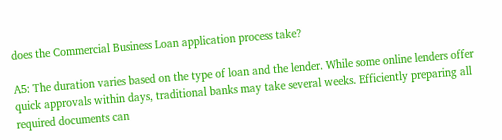does the Commercial Business Loan application process take?

A5: The duration varies based on the type of loan and the lender. While some online lenders offer quick approvals within days, traditional banks may take several weeks. Efficiently preparing all required documents can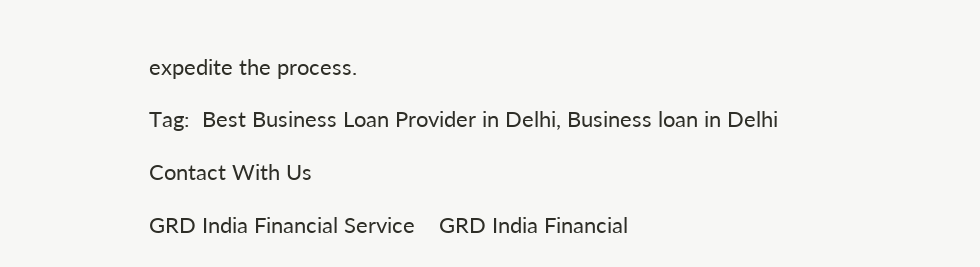expedite the process.

Tag:  Best Business Loan Provider in Delhi, Business loan in Delhi

Contact With Us

GRD India Financial Service    GRD India Financial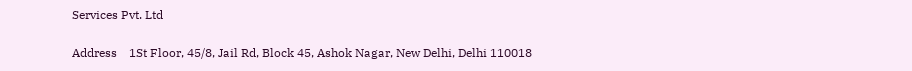Services Pvt. Ltd

Address    1St Floor, 45/8, Jail Rd, Block 45, Ashok Nagar, New Delhi, Delhi 110018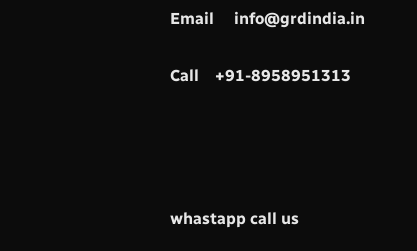Email     info@grdindia.in

Call    +91-8958951313




whastapp call us